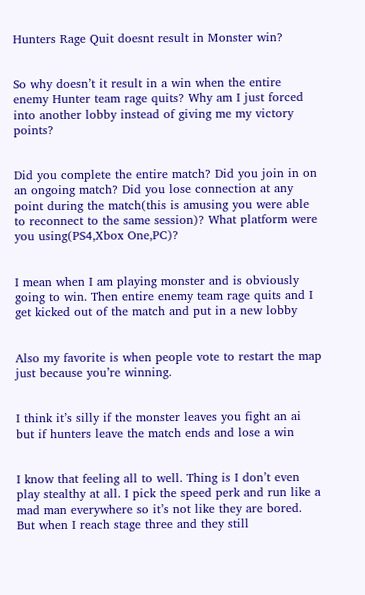Hunters Rage Quit doesnt result in Monster win?


So why doesn’t it result in a win when the entire enemy Hunter team rage quits? Why am I just forced into another lobby instead of giving me my victory points?


Did you complete the entire match? Did you join in on an ongoing match? Did you lose connection at any point during the match(this is amusing you were able to reconnect to the same session)? What platform were you using(PS4,Xbox One,PC)?


I mean when I am playing monster and is obviously going to win. Then entire enemy team rage quits and I get kicked out of the match and put in a new lobby


Also my favorite is when people vote to restart the map just because you’re winning.


I think it’s silly if the monster leaves you fight an ai but if hunters leave the match ends and lose a win


I know that feeling all to well. Thing is I don’t even play stealthy at all. I pick the speed perk and run like a mad man everywhere so it’s not like they are bored. But when I reach stage three and they still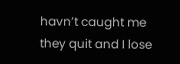havn’t caught me they quit and I lose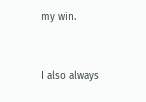my win.


I also always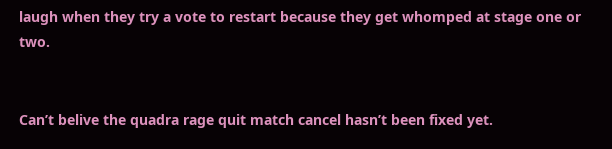laugh when they try a vote to restart because they get whomped at stage one or two.


Can’t belive the quadra rage quit match cancel hasn’t been fixed yet.